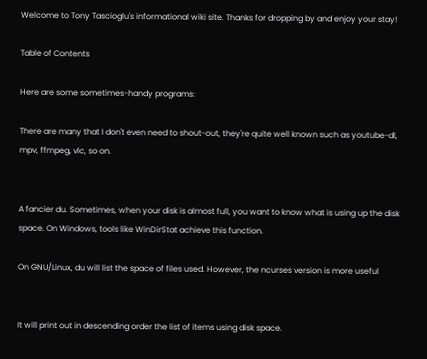Welcome to Tony Tascioglu's informational wiki site. Thanks for dropping by and enjoy your stay!

Table of Contents

Here are some sometimes-handy programs:

There are many that I don't even need to shout-out, they're quite well known such as youtube-dl, mpv, ffmpeg, vlc, so on.


A fancier du. Sometimes, when your disk is almost full, you want to know what is using up the disk space. On Windows, tools like WinDirStat achieve this function.

On GNU/Linux, du will list the space of files used. However, the ncurses version is more useful


It will print out in descending order the list of items using disk space.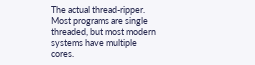The actual thread-ripper. Most programs are single threaded, but most modern systems have multiple cores.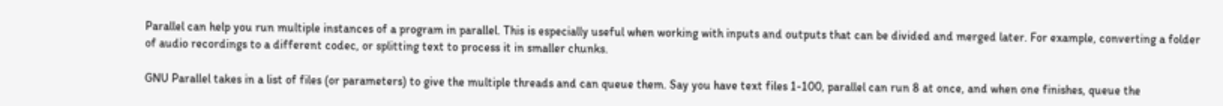Parallel can help you run multiple instances of a program in parallel. This is especially useful when working with inputs and outputs that can be divided and merged later. For example, converting a folder of audio recordings to a different codec, or splitting text to process it in smaller chunks.

GNU Parallel takes in a list of files (or parameters) to give the multiple threads and can queue them. Say you have text files 1-100, parallel can run 8 at once, and when one finishes, queue the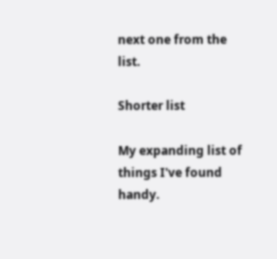next one from the list.

Shorter list

My expanding list of things I've found handy.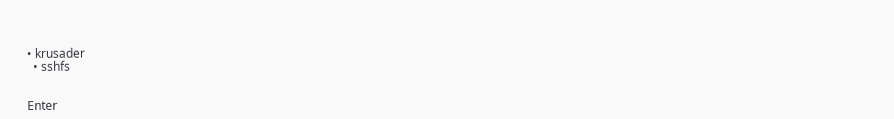• krusader
  • sshfs


Enter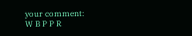your comment:
W B P P R